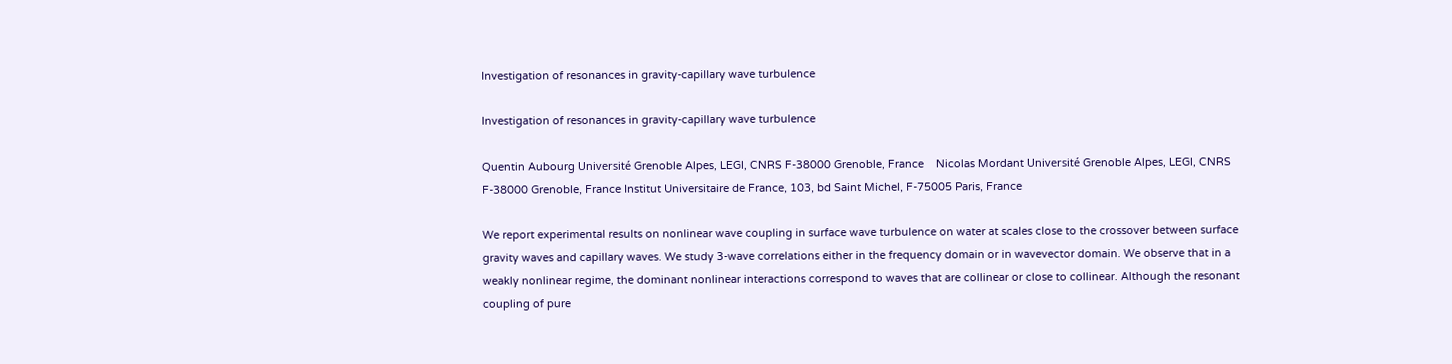Investigation of resonances in gravity-capillary wave turbulence

Investigation of resonances in gravity-capillary wave turbulence

Quentin Aubourg Université Grenoble Alpes, LEGI, CNRS F-38000 Grenoble, France    Nicolas Mordant Université Grenoble Alpes, LEGI, CNRS F-38000 Grenoble, France Institut Universitaire de France, 103, bd Saint Michel, F-75005 Paris, France

We report experimental results on nonlinear wave coupling in surface wave turbulence on water at scales close to the crossover between surface gravity waves and capillary waves. We study 3-wave correlations either in the frequency domain or in wavevector domain. We observe that in a weakly nonlinear regime, the dominant nonlinear interactions correspond to waves that are collinear or close to collinear. Although the resonant coupling of pure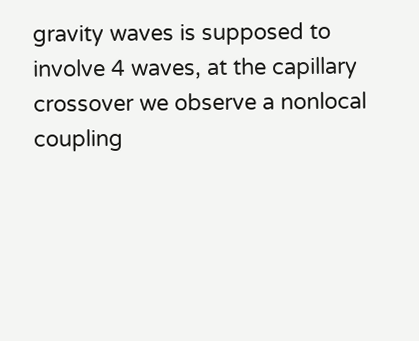gravity waves is supposed to involve 4 waves, at the capillary crossover we observe a nonlocal coupling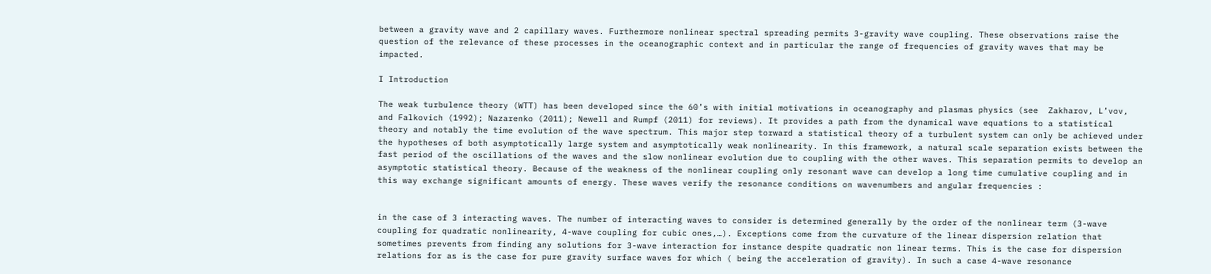between a gravity wave and 2 capillary waves. Furthermore nonlinear spectral spreading permits 3-gravity wave coupling. These observations raise the question of the relevance of these processes in the oceanographic context and in particular the range of frequencies of gravity waves that may be impacted.

I Introduction

The weak turbulence theory (WTT) has been developed since the 60’s with initial motivations in oceanography and plasmas physics (see  Zakharov, L’vov, and Falkovich (1992); Nazarenko (2011); Newell and Rumpf (2011) for reviews). It provides a path from the dynamical wave equations to a statistical theory and notably the time evolution of the wave spectrum. This major step torward a statistical theory of a turbulent system can only be achieved under the hypotheses of both asymptotically large system and asymptotically weak nonlinearity. In this framework, a natural scale separation exists between the fast period of the oscillations of the waves and the slow nonlinear evolution due to coupling with the other waves. This separation permits to develop an asymptotic statistical theory. Because of the weakness of the nonlinear coupling only resonant wave can develop a long time cumulative coupling and in this way exchange significant amounts of energy. These waves verify the resonance conditions on wavenumbers and angular frequencies :


in the case of 3 interacting waves. The number of interacting waves to consider is determined generally by the order of the nonlinear term (3-wave coupling for quadratic nonlinearity, 4-wave coupling for cubic ones,…). Exceptions come from the curvature of the linear dispersion relation that sometimes prevents from finding any solutions for 3-wave interaction for instance despite quadratic non linear terms. This is the case for dispersion relations for as is the case for pure gravity surface waves for which ( being the acceleration of gravity). In such a case 4-wave resonance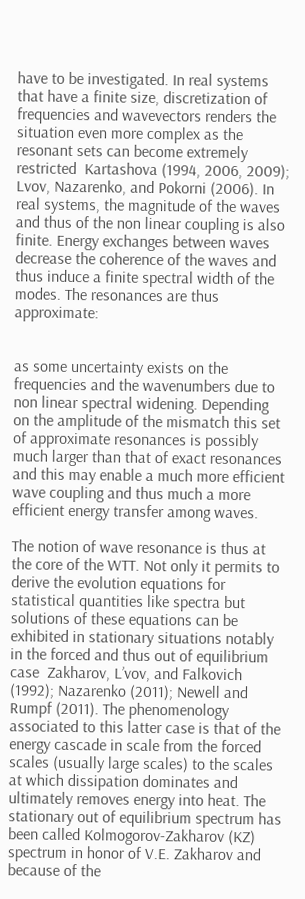have to be investigated. In real systems that have a finite size, discretization of frequencies and wavevectors renders the situation even more complex as the resonant sets can become extremely restricted  Kartashova (1994, 2006, 2009); Lvov, Nazarenko, and Pokorni (2006). In real systems, the magnitude of the waves and thus of the non linear coupling is also finite. Energy exchanges between waves decrease the coherence of the waves and thus induce a finite spectral width of the modes. The resonances are thus approximate:


as some uncertainty exists on the frequencies and the wavenumbers due to non linear spectral widening. Depending on the amplitude of the mismatch this set of approximate resonances is possibly much larger than that of exact resonances and this may enable a much more efficient wave coupling and thus much a more efficient energy transfer among waves.

The notion of wave resonance is thus at the core of the WTT. Not only it permits to derive the evolution equations for statistical quantities like spectra but solutions of these equations can be exhibited in stationary situations notably in the forced and thus out of equilibrium case  Zakharov, L’vov, and Falkovich (1992); Nazarenko (2011); Newell and Rumpf (2011). The phenomenology associated to this latter case is that of the energy cascade in scale from the forced scales (usually large scales) to the scales at which dissipation dominates and ultimately removes energy into heat. The stationary out of equilibrium spectrum has been called Kolmogorov-Zakharov (KZ) spectrum in honor of V.E. Zakharov and because of the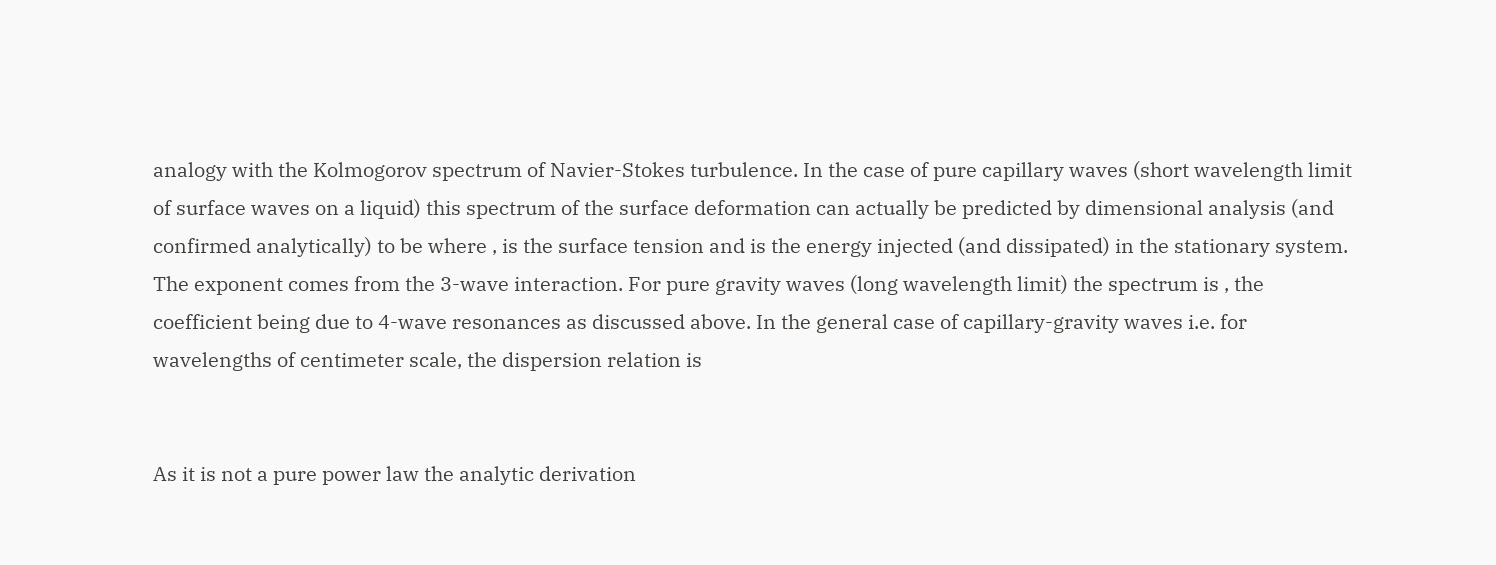analogy with the Kolmogorov spectrum of Navier-Stokes turbulence. In the case of pure capillary waves (short wavelength limit of surface waves on a liquid) this spectrum of the surface deformation can actually be predicted by dimensional analysis (and confirmed analytically) to be where , is the surface tension and is the energy injected (and dissipated) in the stationary system. The exponent comes from the 3-wave interaction. For pure gravity waves (long wavelength limit) the spectrum is , the coefficient being due to 4-wave resonances as discussed above. In the general case of capillary-gravity waves i.e. for wavelengths of centimeter scale, the dispersion relation is


As it is not a pure power law the analytic derivation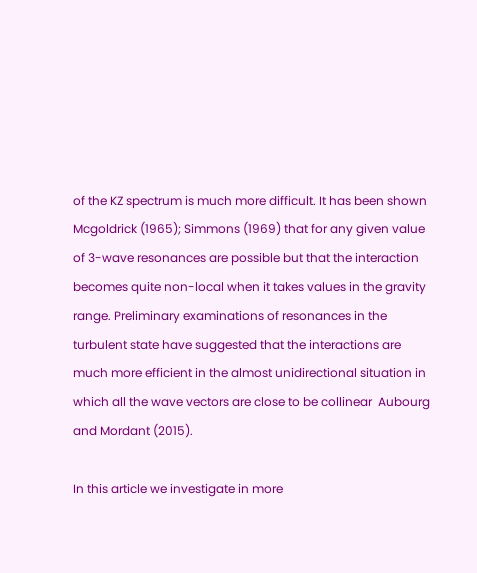of the KZ spectrum is much more difficult. It has been shown  Mcgoldrick (1965); Simmons (1969) that for any given value of 3-wave resonances are possible but that the interaction becomes quite non-local when it takes values in the gravity range. Preliminary examinations of resonances in the turbulent state have suggested that the interactions are much more efficient in the almost unidirectional situation in which all the wave vectors are close to be collinear  Aubourg and Mordant (2015).

In this article we investigate in more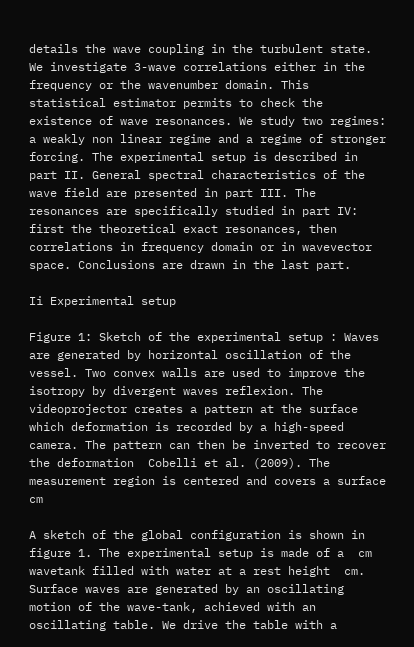details the wave coupling in the turbulent state. We investigate 3-wave correlations either in the frequency or the wavenumber domain. This statistical estimator permits to check the existence of wave resonances. We study two regimes: a weakly non linear regime and a regime of stronger forcing. The experimental setup is described in part II. General spectral characteristics of the wave field are presented in part III. The resonances are specifically studied in part IV: first the theoretical exact resonances, then correlations in frequency domain or in wavevector space. Conclusions are drawn in the last part.

Ii Experimental setup

Figure 1: Sketch of the experimental setup : Waves are generated by horizontal oscillation of the vessel. Two convex walls are used to improve the isotropy by divergent waves reflexion. The videoprojector creates a pattern at the surface which deformation is recorded by a high-speed camera. The pattern can then be inverted to recover the deformation  Cobelli et al. (2009). The measurement region is centered and covers a surface  cm

A sketch of the global configuration is shown in figure 1. The experimental setup is made of a  cm wavetank filled with water at a rest height  cm. Surface waves are generated by an oscillating motion of the wave-tank, achieved with an oscillating table. We drive the table with a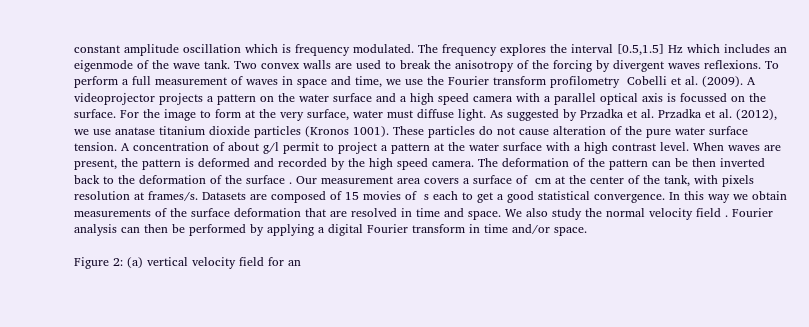constant amplitude oscillation which is frequency modulated. The frequency explores the interval [0.5,1.5] Hz which includes an eigenmode of the wave tank. Two convex walls are used to break the anisotropy of the forcing by divergent waves reflexions. To perform a full measurement of waves in space and time, we use the Fourier transform profilometry  Cobelli et al. (2009). A videoprojector projects a pattern on the water surface and a high speed camera with a parallel optical axis is focussed on the surface. For the image to form at the very surface, water must diffuse light. As suggested by Przadka et al. Przadka et al. (2012), we use anatase titanium dioxide particles (Kronos 1001). These particles do not cause alteration of the pure water surface tension. A concentration of about g/l permit to project a pattern at the water surface with a high contrast level. When waves are present, the pattern is deformed and recorded by the high speed camera. The deformation of the pattern can be then inverted back to the deformation of the surface . Our measurement area covers a surface of  cm at the center of the tank, with pixels resolution at frames/s. Datasets are composed of 15 movies of  s each to get a good statistical convergence. In this way we obtain measurements of the surface deformation that are resolved in time and space. We also study the normal velocity field . Fourier analysis can then be performed by applying a digital Fourier transform in time and/or space.

Figure 2: (a) vertical velocity field for an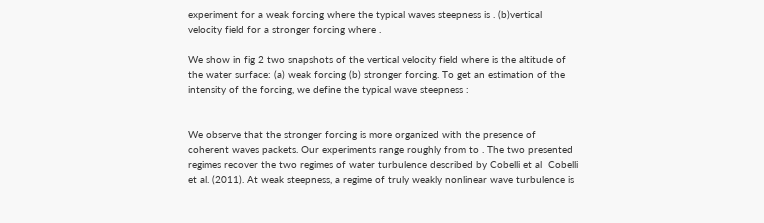experiment for a weak forcing where the typical waves steepness is . (b)vertical velocity field for a stronger forcing where .

We show in fig 2 two snapshots of the vertical velocity field where is the altitude of the water surface: (a) weak forcing (b) stronger forcing. To get an estimation of the intensity of the forcing, we define the typical wave steepness :


We observe that the stronger forcing is more organized with the presence of coherent waves packets. Our experiments range roughly from to . The two presented regimes recover the two regimes of water turbulence described by Cobelli et al  Cobelli et al. (2011). At weak steepness, a regime of truly weakly nonlinear wave turbulence is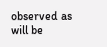observed as will be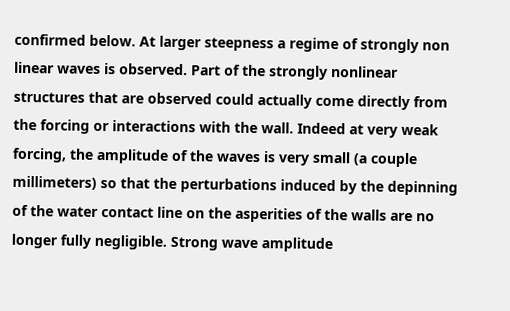confirmed below. At larger steepness a regime of strongly non linear waves is observed. Part of the strongly nonlinear structures that are observed could actually come directly from the forcing or interactions with the wall. Indeed at very weak forcing, the amplitude of the waves is very small (a couple millimeters) so that the perturbations induced by the depinning of the water contact line on the asperities of the walls are no longer fully negligible. Strong wave amplitude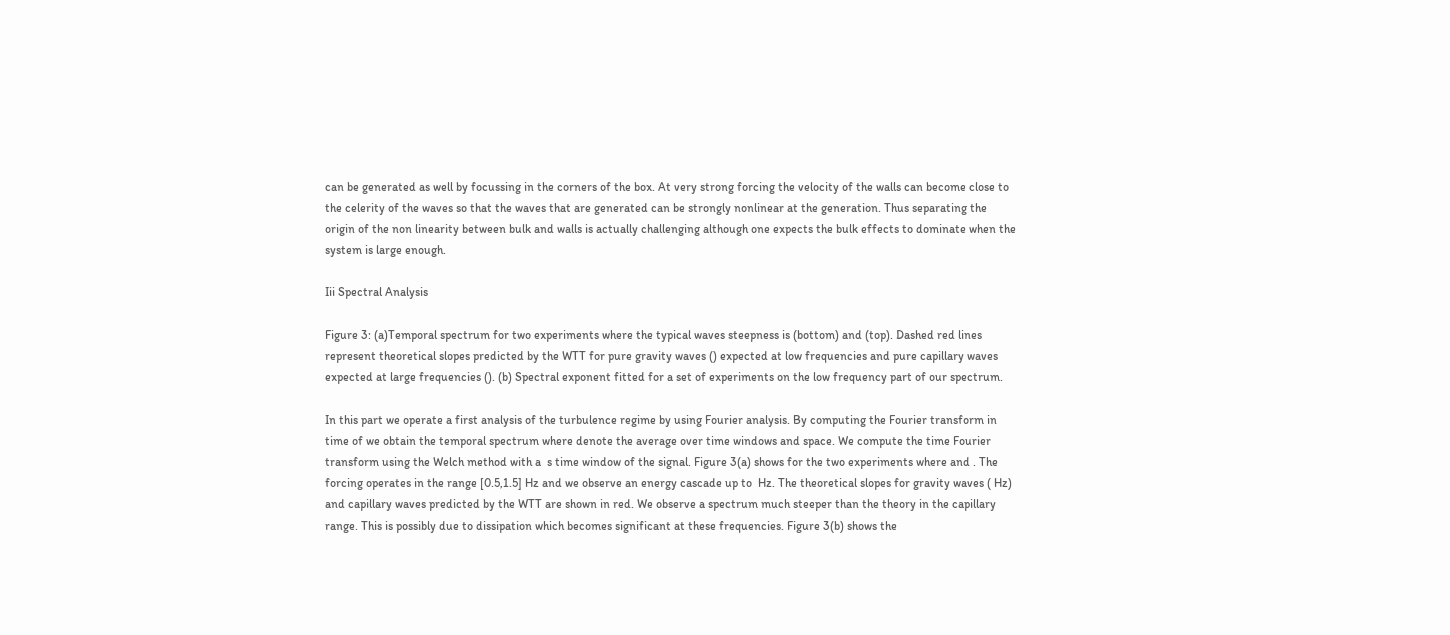can be generated as well by focussing in the corners of the box. At very strong forcing the velocity of the walls can become close to the celerity of the waves so that the waves that are generated can be strongly nonlinear at the generation. Thus separating the origin of the non linearity between bulk and walls is actually challenging although one expects the bulk effects to dominate when the system is large enough.

Iii Spectral Analysis

Figure 3: (a)Temporal spectrum for two experiments where the typical waves steepness is (bottom) and (top). Dashed red lines represent theoretical slopes predicted by the WTT for pure gravity waves () expected at low frequencies and pure capillary waves expected at large frequencies (). (b) Spectral exponent fitted for a set of experiments on the low frequency part of our spectrum.

In this part we operate a first analysis of the turbulence regime by using Fourier analysis. By computing the Fourier transform in time of we obtain the temporal spectrum where denote the average over time windows and space. We compute the time Fourier transform using the Welch method with a  s time window of the signal. Figure 3(a) shows for the two experiments where and . The forcing operates in the range [0.5,1.5] Hz and we observe an energy cascade up to  Hz. The theoretical slopes for gravity waves ( Hz) and capillary waves predicted by the WTT are shown in red. We observe a spectrum much steeper than the theory in the capillary range. This is possibly due to dissipation which becomes significant at these frequencies. Figure 3(b) shows the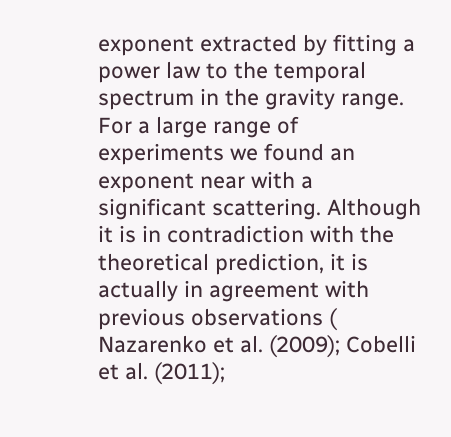exponent extracted by fitting a power law to the temporal spectrum in the gravity range. For a large range of experiments we found an exponent near with a significant scattering. Although it is in contradiction with the theoretical prediction, it is actually in agreement with previous observations ( Nazarenko et al. (2009); Cobelli et al. (2011);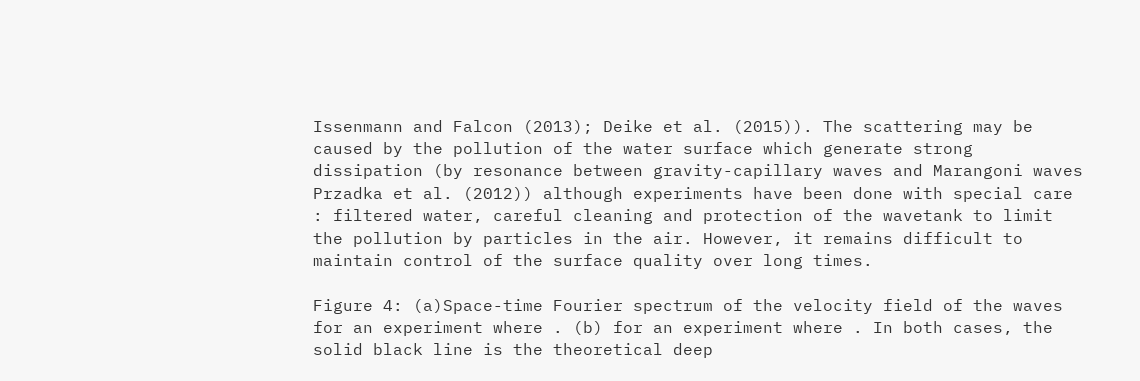Issenmann and Falcon (2013); Deike et al. (2015)). The scattering may be caused by the pollution of the water surface which generate strong dissipation (by resonance between gravity-capillary waves and Marangoni waves  Przadka et al. (2012)) although experiments have been done with special care : filtered water, careful cleaning and protection of the wavetank to limit the pollution by particles in the air. However, it remains difficult to maintain control of the surface quality over long times.

Figure 4: (a)Space-time Fourier spectrum of the velocity field of the waves for an experiment where . (b) for an experiment where . In both cases, the solid black line is the theoretical deep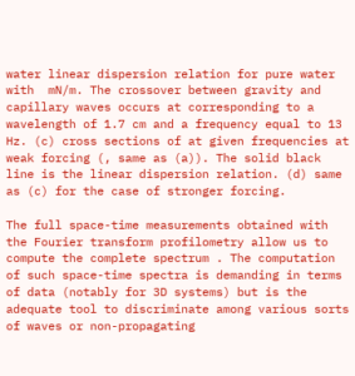water linear dispersion relation for pure water with  mN/m. The crossover between gravity and capillary waves occurs at corresponding to a wavelength of 1.7 cm and a frequency equal to 13 Hz. (c) cross sections of at given frequencies at weak forcing (, same as (a)). The solid black line is the linear dispersion relation. (d) same as (c) for the case of stronger forcing.

The full space-time measurements obtained with the Fourier transform profilometry allow us to compute the complete spectrum . The computation of such space-time spectra is demanding in terms of data (notably for 3D systems) but is the adequate tool to discriminate among various sorts of waves or non-propagating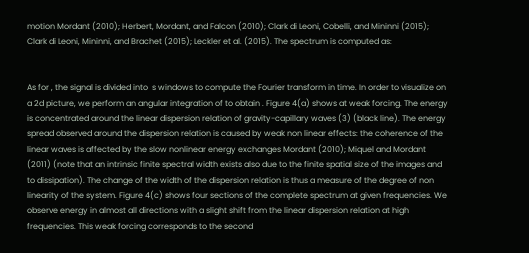motion Mordant (2010); Herbert, Mordant, and Falcon (2010); Clark di Leoni, Cobelli, and Mininni (2015); Clark di Leoni, Mininni, and Brachet (2015); Leckler et al. (2015). The spectrum is computed as:


As for , the signal is divided into  s windows to compute the Fourier transform in time. In order to visualize on a 2d picture, we perform an angular integration of to obtain . Figure 4(a) shows at weak forcing. The energy is concentrated around the linear dispersion relation of gravity-capillary waves (3) (black line). The energy spread observed around the dispersion relation is caused by weak non linear effects: the coherence of the linear waves is affected by the slow nonlinear energy exchanges Mordant (2010); Miquel and Mordant (2011) (note that an intrinsic finite spectral width exists also due to the finite spatial size of the images and to dissipation). The change of the width of the dispersion relation is thus a measure of the degree of non linearity of the system. Figure 4(c) shows four sections of the complete spectrum at given frequencies. We observe energy in almost all directions with a slight shift from the linear dispersion relation at high frequencies. This weak forcing corresponds to the second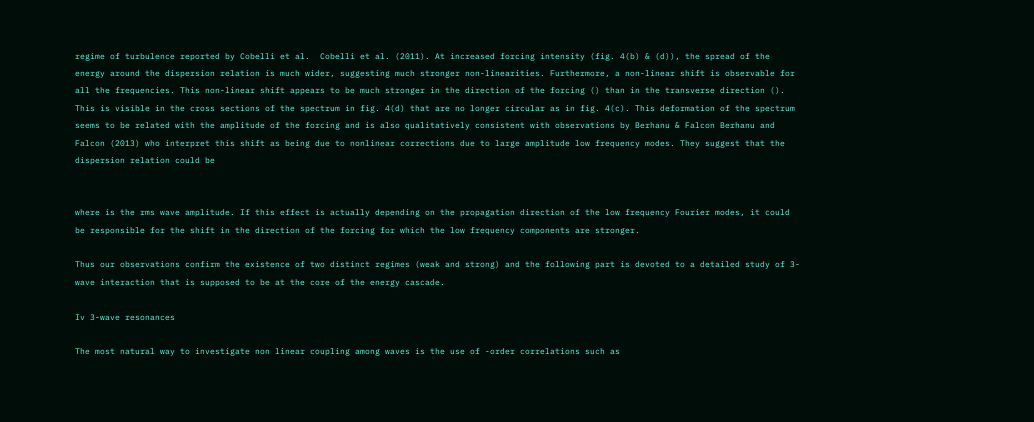regime of turbulence reported by Cobelli et al.  Cobelli et al. (2011). At increased forcing intensity (fig. 4(b) & (d)), the spread of the energy around the dispersion relation is much wider, suggesting much stronger non-linearities. Furthermore, a non-linear shift is observable for all the frequencies. This non-linear shift appears to be much stronger in the direction of the forcing () than in the transverse direction (). This is visible in the cross sections of the spectrum in fig. 4(d) that are no longer circular as in fig. 4(c). This deformation of the spectrum seems to be related with the amplitude of the forcing and is also qualitatively consistent with observations by Berhanu & Falcon Berhanu and Falcon (2013) who interpret this shift as being due to nonlinear corrections due to large amplitude low frequency modes. They suggest that the dispersion relation could be


where is the rms wave amplitude. If this effect is actually depending on the propagation direction of the low frequency Fourier modes, it could be responsible for the shift in the direction of the forcing for which the low frequency components are stronger.

Thus our observations confirm the existence of two distinct regimes (weak and strong) and the following part is devoted to a detailed study of 3-wave interaction that is supposed to be at the core of the energy cascade.

Iv 3-wave resonances

The most natural way to investigate non linear coupling among waves is the use of -order correlations such as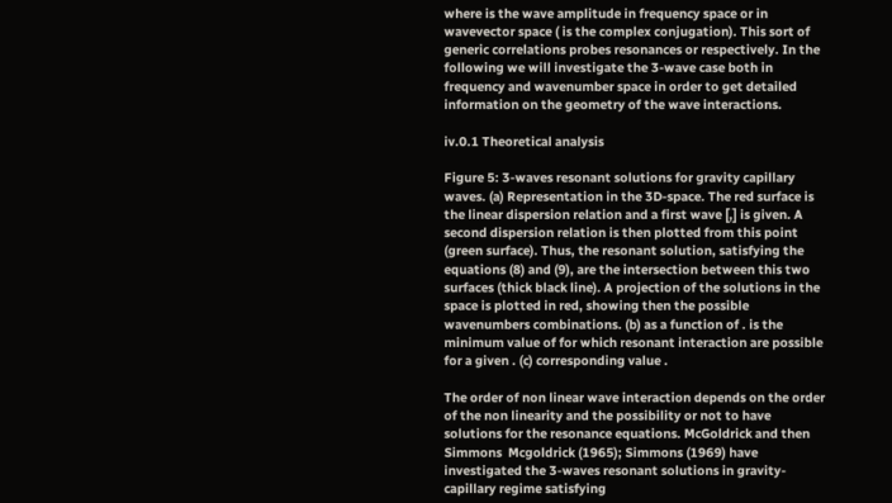where is the wave amplitude in frequency space or in wavevector space ( is the complex conjugation). This sort of generic correlations probes resonances or respectively. In the following we will investigate the 3-wave case both in frequency and wavenumber space in order to get detailed information on the geometry of the wave interactions.

iv.0.1 Theoretical analysis

Figure 5: 3-waves resonant solutions for gravity capillary waves. (a) Representation in the 3D-space. The red surface is the linear dispersion relation and a first wave [,] is given. A second dispersion relation is then plotted from this point (green surface). Thus, the resonant solution, satisfying the equations (8) and (9), are the intersection between this two surfaces (thick black line). A projection of the solutions in the space is plotted in red, showing then the possible wavenumbers combinations. (b) as a function of . is the minimum value of for which resonant interaction are possible for a given . (c) corresponding value .

The order of non linear wave interaction depends on the order of the non linearity and the possibility or not to have solutions for the resonance equations. McGoldrick and then Simmons  Mcgoldrick (1965); Simmons (1969) have investigated the 3-waves resonant solutions in gravity-capillary regime satisfying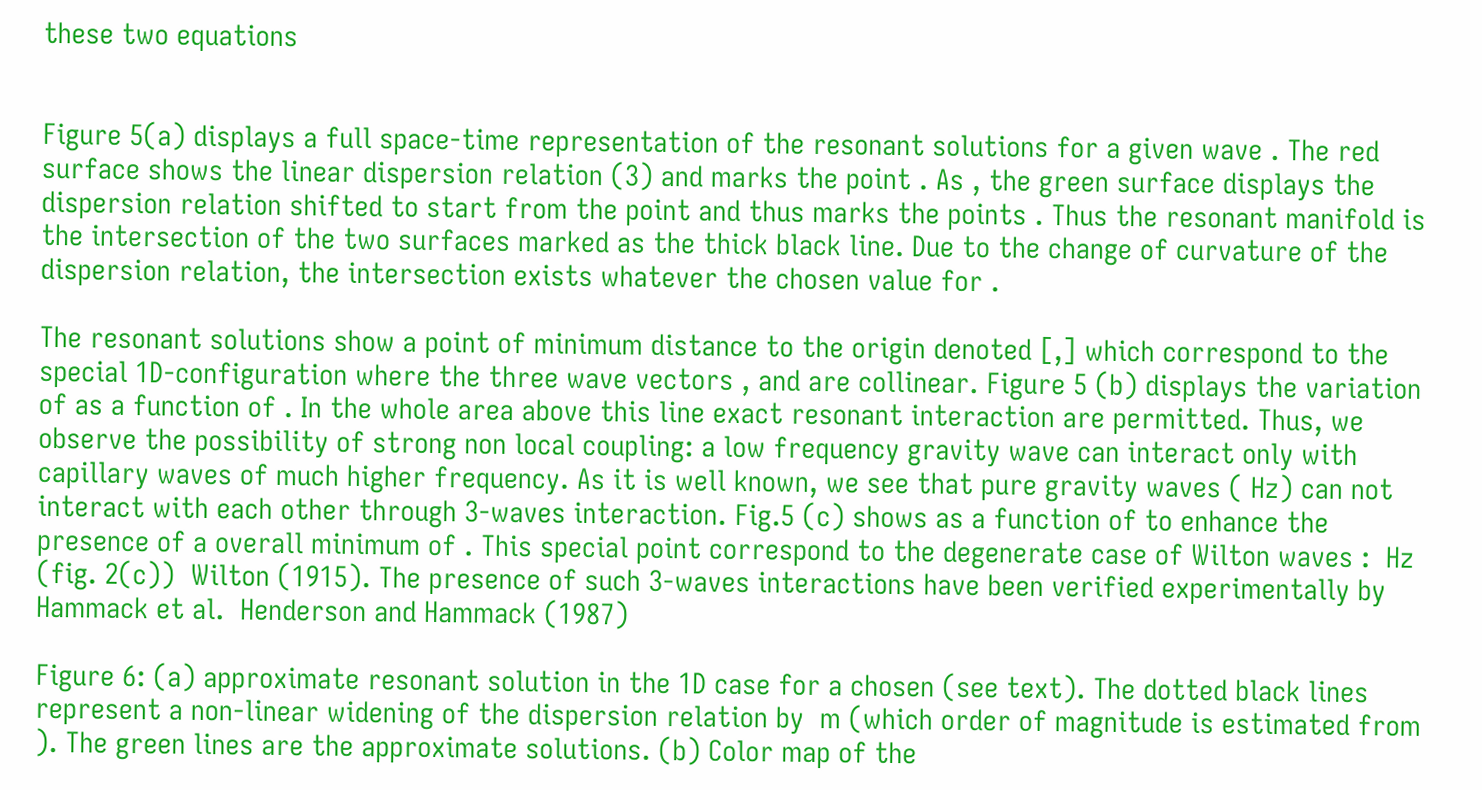these two equations


Figure 5(a) displays a full space-time representation of the resonant solutions for a given wave . The red surface shows the linear dispersion relation (3) and marks the point . As , the green surface displays the dispersion relation shifted to start from the point and thus marks the points . Thus the resonant manifold is the intersection of the two surfaces marked as the thick black line. Due to the change of curvature of the dispersion relation, the intersection exists whatever the chosen value for .

The resonant solutions show a point of minimum distance to the origin denoted [,] which correspond to the special 1D-configuration where the three wave vectors , and are collinear. Figure 5 (b) displays the variation of as a function of . In the whole area above this line exact resonant interaction are permitted. Thus, we observe the possibility of strong non local coupling: a low frequency gravity wave can interact only with capillary waves of much higher frequency. As it is well known, we see that pure gravity waves ( Hz) can not interact with each other through 3-waves interaction. Fig.5 (c) shows as a function of to enhance the presence of a overall minimum of . This special point correspond to the degenerate case of Wilton waves :  Hz (fig. 2(c))  Wilton (1915). The presence of such 3-waves interactions have been verified experimentally by Hammack et al.  Henderson and Hammack (1987)

Figure 6: (a) approximate resonant solution in the 1D case for a chosen (see text). The dotted black lines represent a non-linear widening of the dispersion relation by  m (which order of magnitude is estimated from ). The green lines are the approximate solutions. (b) Color map of the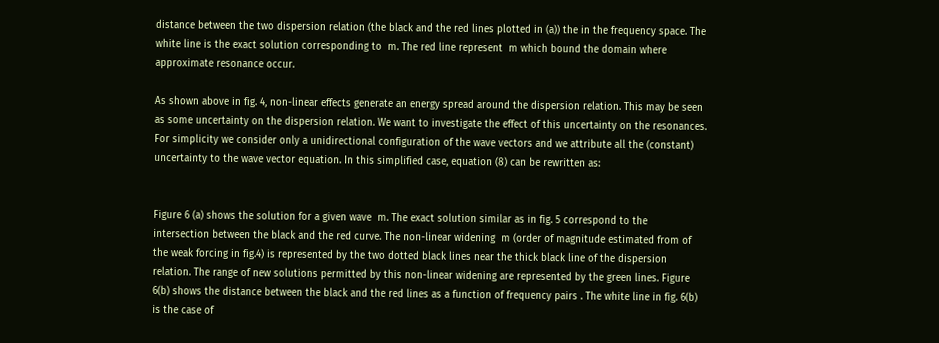distance between the two dispersion relation (the black and the red lines plotted in (a)) the in the frequency space. The white line is the exact solution corresponding to  m. The red line represent  m which bound the domain where approximate resonance occur.

As shown above in fig. 4, non-linear effects generate an energy spread around the dispersion relation. This may be seen as some uncertainty on the dispersion relation. We want to investigate the effect of this uncertainty on the resonances. For simplicity we consider only a unidirectional configuration of the wave vectors and we attribute all the (constant) uncertainty to the wave vector equation. In this simplified case, equation (8) can be rewritten as:


Figure 6 (a) shows the solution for a given wave  m. The exact solution similar as in fig. 5 correspond to the intersection between the black and the red curve. The non-linear widening  m (order of magnitude estimated from of the weak forcing in fig.4) is represented by the two dotted black lines near the thick black line of the dispersion relation. The range of new solutions permitted by this non-linear widening are represented by the green lines. Figure 6(b) shows the distance between the black and the red lines as a function of frequency pairs . The white line in fig. 6(b) is the case of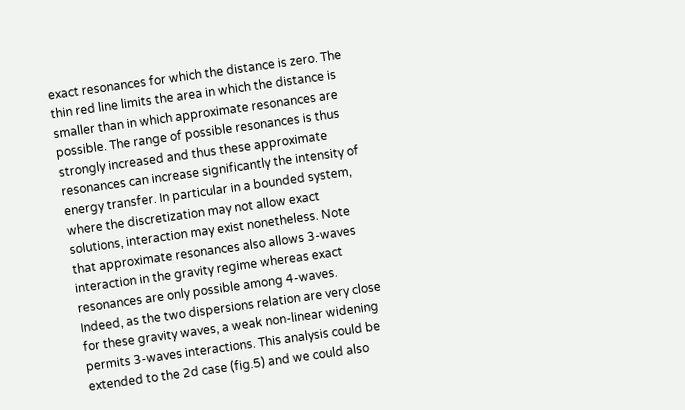exact resonances for which the distance is zero. The thin red line limits the area in which the distance is smaller than in which approximate resonances are possible. The range of possible resonances is thus strongly increased and thus these approximate resonances can increase significantly the intensity of energy transfer. In particular in a bounded system, where the discretization may not allow exact solutions, interaction may exist nonetheless. Note that approximate resonances also allows 3-waves interaction in the gravity regime whereas exact resonances are only possible among 4-waves. Indeed, as the two dispersions relation are very close for these gravity waves, a weak non-linear widening permits 3-waves interactions. This analysis could be extended to the 2d case (fig.5) and we could also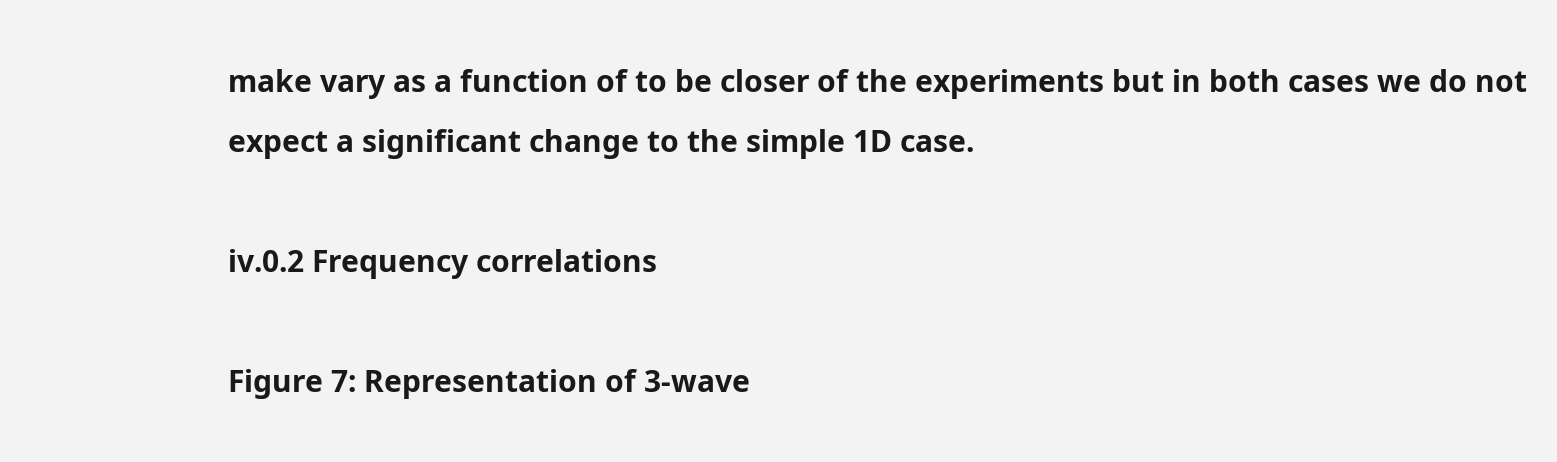make vary as a function of to be closer of the experiments but in both cases we do not expect a significant change to the simple 1D case.

iv.0.2 Frequency correlations

Figure 7: Representation of 3-wave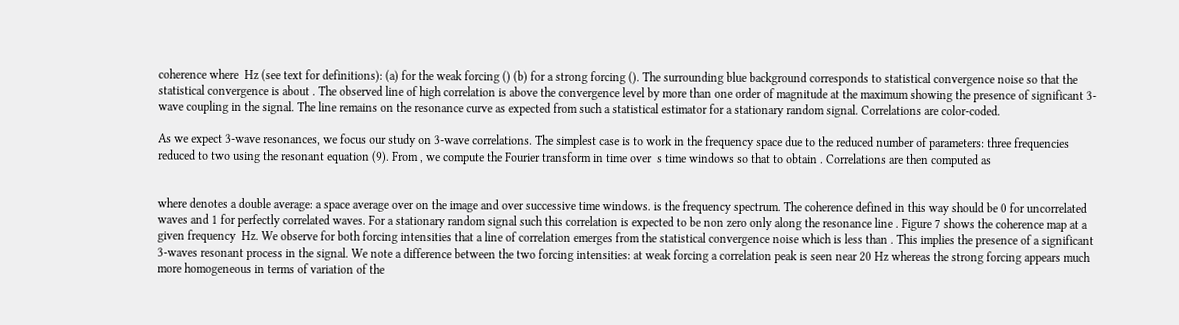coherence where  Hz (see text for definitions): (a) for the weak forcing () (b) for a strong forcing (). The surrounding blue background corresponds to statistical convergence noise so that the statistical convergence is about . The observed line of high correlation is above the convergence level by more than one order of magnitude at the maximum showing the presence of significant 3-wave coupling in the signal. The line remains on the resonance curve as expected from such a statistical estimator for a stationary random signal. Correlations are color-coded.

As we expect 3-wave resonances, we focus our study on 3-wave correlations. The simplest case is to work in the frequency space due to the reduced number of parameters: three frequencies reduced to two using the resonant equation (9). From , we compute the Fourier transform in time over  s time windows so that to obtain . Correlations are then computed as


where denotes a double average: a space average over on the image and over successive time windows. is the frequency spectrum. The coherence defined in this way should be 0 for uncorrelated waves and 1 for perfectly correlated waves. For a stationary random signal such this correlation is expected to be non zero only along the resonance line . Figure 7 shows the coherence map at a given frequency  Hz. We observe for both forcing intensities that a line of correlation emerges from the statistical convergence noise which is less than . This implies the presence of a significant 3-waves resonant process in the signal. We note a difference between the two forcing intensities: at weak forcing a correlation peak is seen near 20 Hz whereas the strong forcing appears much more homogeneous in terms of variation of the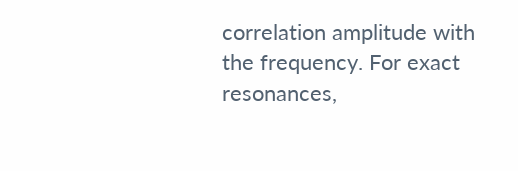correlation amplitude with the frequency. For exact resonances,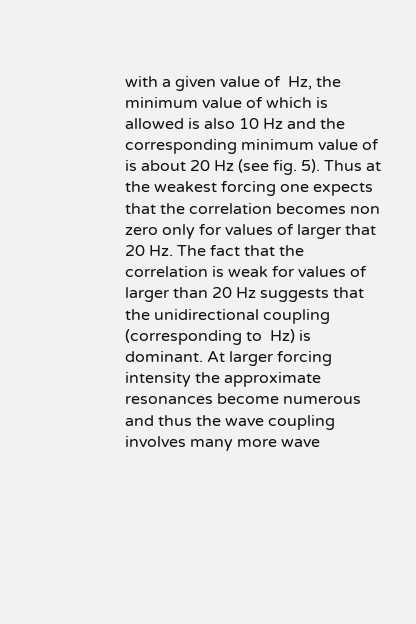with a given value of  Hz, the minimum value of which is allowed is also 10 Hz and the corresponding minimum value of is about 20 Hz (see fig. 5). Thus at the weakest forcing one expects that the correlation becomes non zero only for values of larger that 20 Hz. The fact that the correlation is weak for values of larger than 20 Hz suggests that the unidirectional coupling (corresponding to  Hz) is dominant. At larger forcing intensity the approximate resonances become numerous and thus the wave coupling involves many more wave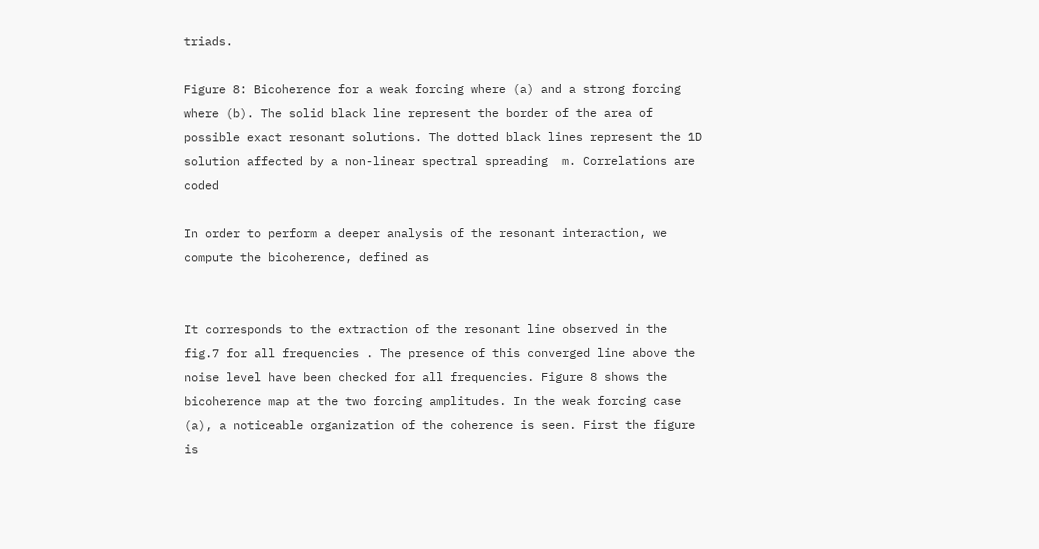triads.

Figure 8: Bicoherence for a weak forcing where (a) and a strong forcing where (b). The solid black line represent the border of the area of possible exact resonant solutions. The dotted black lines represent the 1D solution affected by a non-linear spectral spreading  m. Correlations are coded

In order to perform a deeper analysis of the resonant interaction, we compute the bicoherence, defined as


It corresponds to the extraction of the resonant line observed in the fig.7 for all frequencies . The presence of this converged line above the noise level have been checked for all frequencies. Figure 8 shows the bicoherence map at the two forcing amplitudes. In the weak forcing case (a), a noticeable organization of the coherence is seen. First the figure is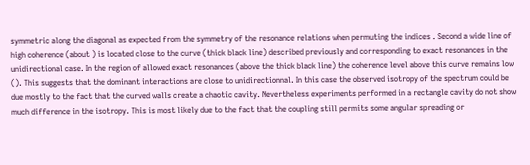symmetric along the diagonal as expected from the symmetry of the resonance relations when permuting the indices . Second a wide line of high coherence (about ) is located close to the curve (thick black line) described previously and corresponding to exact resonances in the unidirectional case. In the region of allowed exact resonances (above the thick black line) the coherence level above this curve remains low (). This suggests that the dominant interactions are close to unidirectionnal. In this case the observed isotropy of the spectrum could be due mostly to the fact that the curved walls create a chaotic cavity. Nevertheless experiments performed in a rectangle cavity do not show much difference in the isotropy. This is most likely due to the fact that the coupling still permits some angular spreading or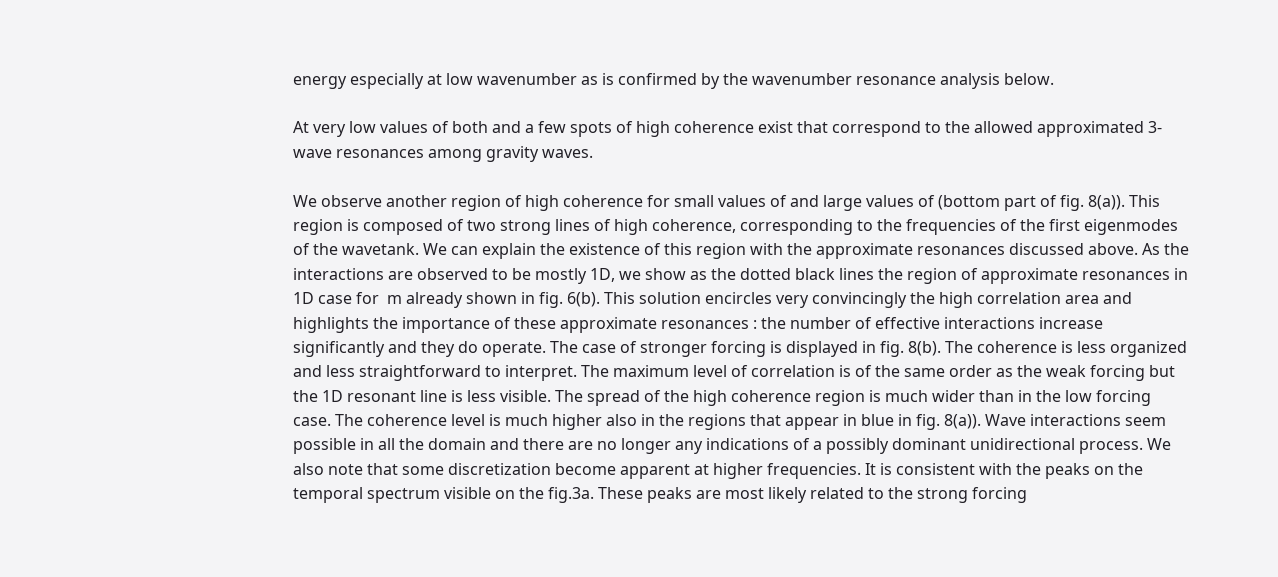energy especially at low wavenumber as is confirmed by the wavenumber resonance analysis below.

At very low values of both and a few spots of high coherence exist that correspond to the allowed approximated 3-wave resonances among gravity waves.

We observe another region of high coherence for small values of and large values of (bottom part of fig. 8(a)). This region is composed of two strong lines of high coherence, corresponding to the frequencies of the first eigenmodes of the wavetank. We can explain the existence of this region with the approximate resonances discussed above. As the interactions are observed to be mostly 1D, we show as the dotted black lines the region of approximate resonances in 1D case for  m already shown in fig. 6(b). This solution encircles very convincingly the high correlation area and highlights the importance of these approximate resonances : the number of effective interactions increase significantly and they do operate. The case of stronger forcing is displayed in fig. 8(b). The coherence is less organized and less straightforward to interpret. The maximum level of correlation is of the same order as the weak forcing but the 1D resonant line is less visible. The spread of the high coherence region is much wider than in the low forcing case. The coherence level is much higher also in the regions that appear in blue in fig. 8(a)). Wave interactions seem possible in all the domain and there are no longer any indications of a possibly dominant unidirectional process. We also note that some discretization become apparent at higher frequencies. It is consistent with the peaks on the temporal spectrum visible on the fig.3a. These peaks are most likely related to the strong forcing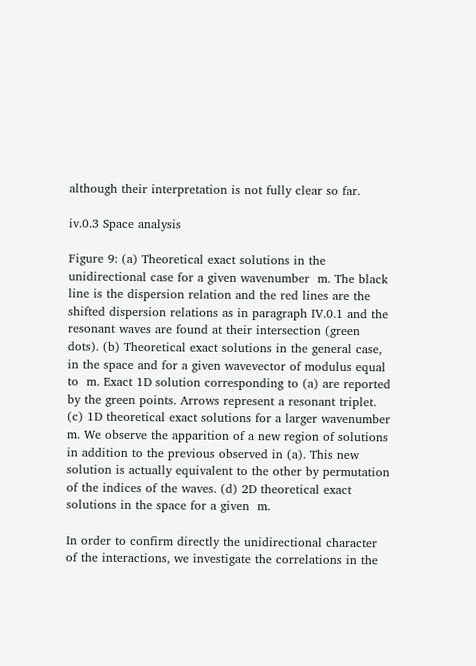although their interpretation is not fully clear so far.

iv.0.3 Space analysis

Figure 9: (a) Theoretical exact solutions in the unidirectional case for a given wavenumber  m. The black line is the dispersion relation and the red lines are the shifted dispersion relations as in paragraph IV.0.1 and the resonant waves are found at their intersection (green dots). (b) Theoretical exact solutions in the general case, in the space and for a given wavevector of modulus equal to  m. Exact 1D solution corresponding to (a) are reported by the green points. Arrows represent a resonant triplet. (c) 1D theoretical exact solutions for a larger wavenumber  m. We observe the apparition of a new region of solutions in addition to the previous observed in (a). This new solution is actually equivalent to the other by permutation of the indices of the waves. (d) 2D theoretical exact solutions in the space for a given  m.

In order to confirm directly the unidirectional character of the interactions, we investigate the correlations in the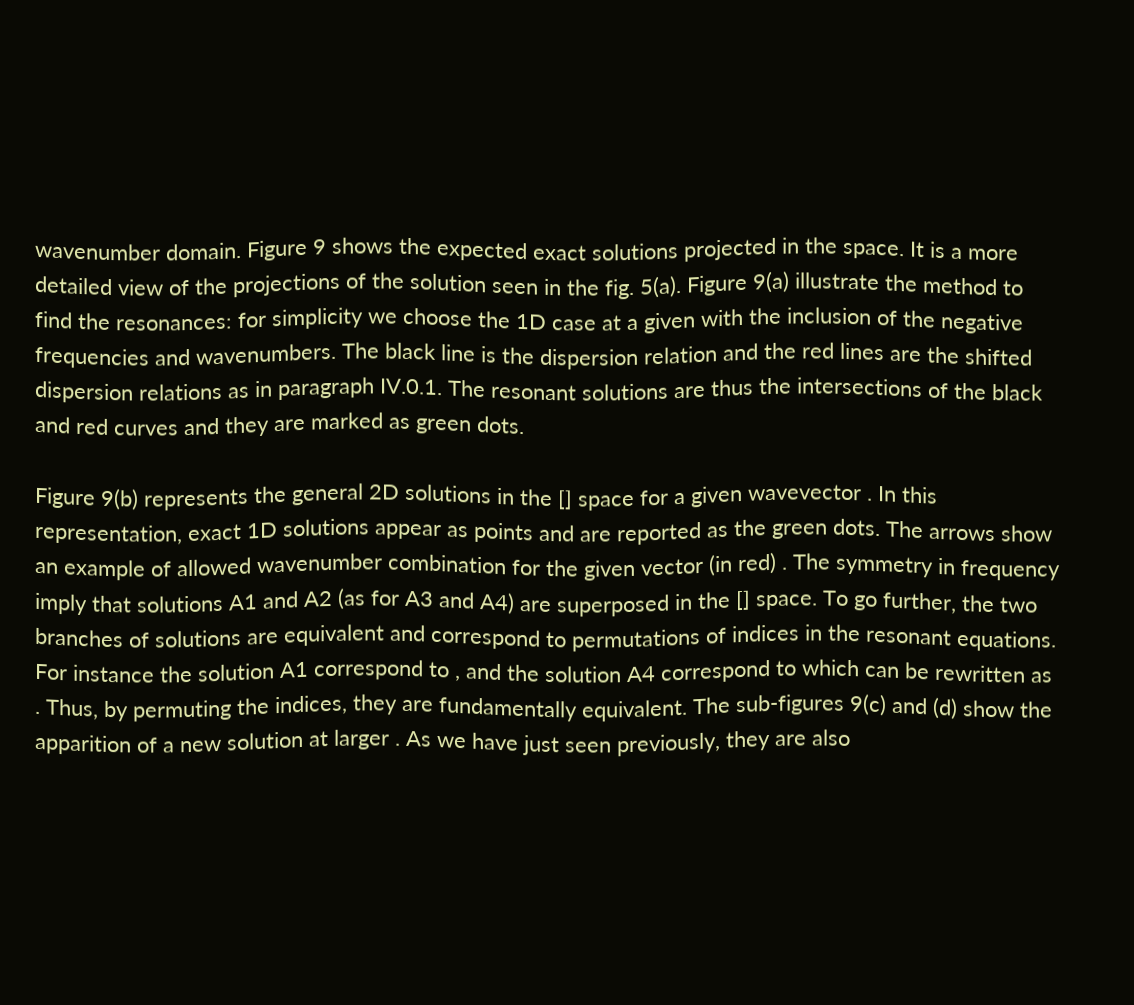wavenumber domain. Figure 9 shows the expected exact solutions projected in the space. It is a more detailed view of the projections of the solution seen in the fig. 5(a). Figure 9(a) illustrate the method to find the resonances: for simplicity we choose the 1D case at a given with the inclusion of the negative frequencies and wavenumbers. The black line is the dispersion relation and the red lines are the shifted dispersion relations as in paragraph IV.0.1. The resonant solutions are thus the intersections of the black and red curves and they are marked as green dots.

Figure 9(b) represents the general 2D solutions in the [] space for a given wavevector . In this representation, exact 1D solutions appear as points and are reported as the green dots. The arrows show an example of allowed wavenumber combination for the given vector (in red) . The symmetry in frequency imply that solutions A1 and A2 (as for A3 and A4) are superposed in the [] space. To go further, the two branches of solutions are equivalent and correspond to permutations of indices in the resonant equations. For instance the solution A1 correspond to , and the solution A4 correspond to which can be rewritten as . Thus, by permuting the indices, they are fundamentally equivalent. The sub-figures 9(c) and (d) show the apparition of a new solution at larger . As we have just seen previously, they are also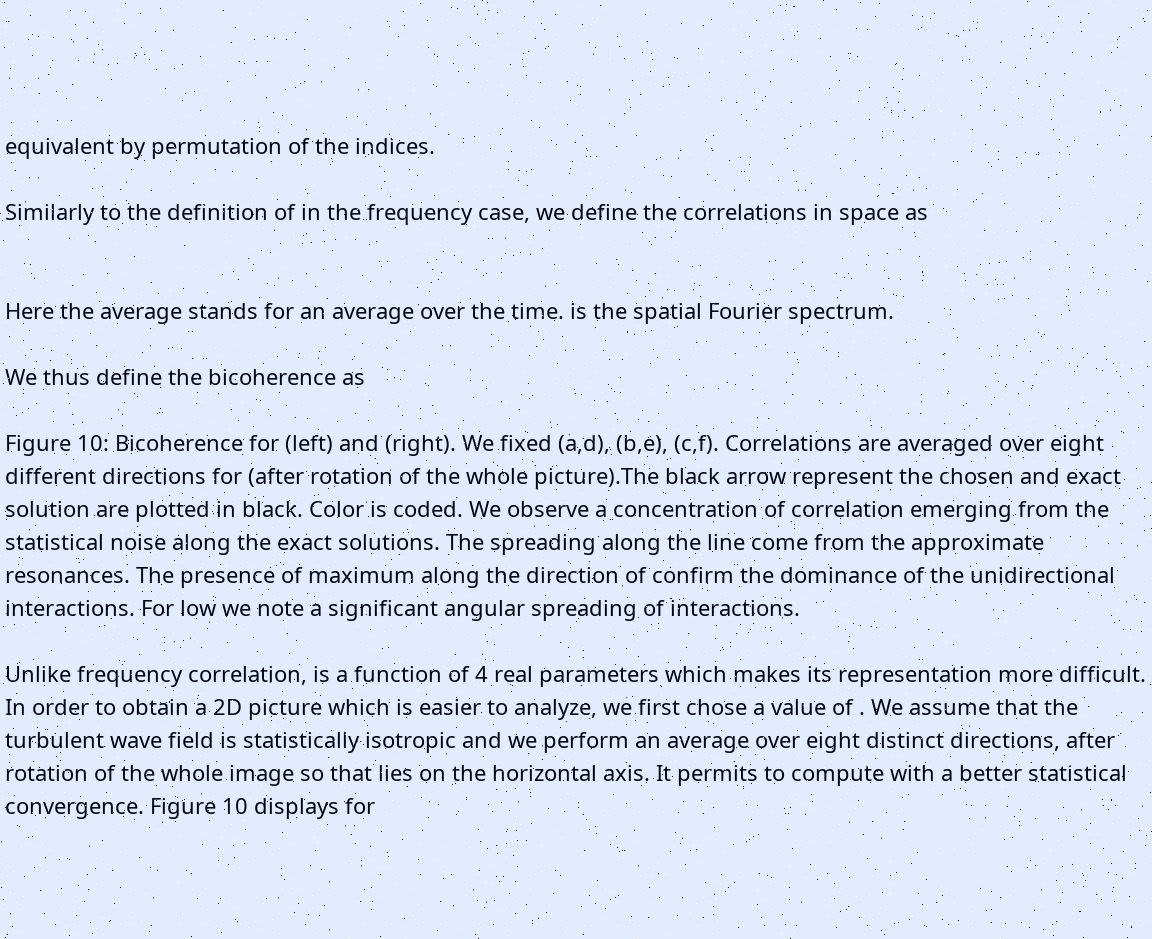equivalent by permutation of the indices.

Similarly to the definition of in the frequency case, we define the correlations in space as


Here the average stands for an average over the time. is the spatial Fourier spectrum.

We thus define the bicoherence as

Figure 10: Bicoherence for (left) and (right). We fixed (a,d), (b,e), (c,f). Correlations are averaged over eight different directions for (after rotation of the whole picture).The black arrow represent the chosen and exact solution are plotted in black. Color is coded. We observe a concentration of correlation emerging from the statistical noise along the exact solutions. The spreading along the line come from the approximate resonances. The presence of maximum along the direction of confirm the dominance of the unidirectional interactions. For low we note a significant angular spreading of interactions.

Unlike frequency correlation, is a function of 4 real parameters which makes its representation more difficult. In order to obtain a 2D picture which is easier to analyze, we first chose a value of . We assume that the turbulent wave field is statistically isotropic and we perform an average over eight distinct directions, after rotation of the whole image so that lies on the horizontal axis. It permits to compute with a better statistical convergence. Figure 10 displays for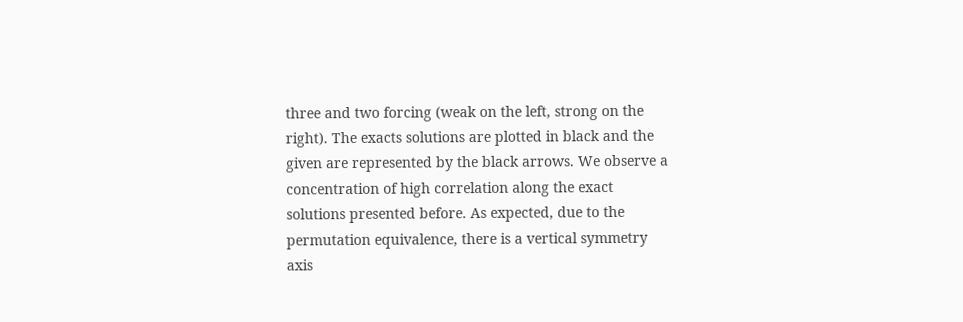three and two forcing (weak on the left, strong on the right). The exacts solutions are plotted in black and the given are represented by the black arrows. We observe a concentration of high correlation along the exact solutions presented before. As expected, due to the permutation equivalence, there is a vertical symmetry axis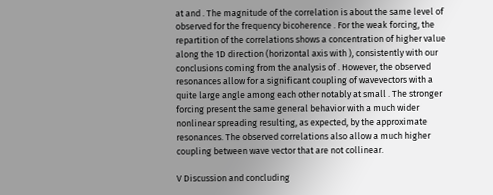at and . The magnitude of the correlation is about the same level of observed for the frequency bicoherence . For the weak forcing, the repartition of the correlations shows a concentration of higher value along the 1D direction (horizontal axis with ), consistently with our conclusions coming from the analysis of . However, the observed resonances allow for a significant coupling of wavevectors with a quite large angle among each other notably at small . The stronger forcing present the same general behavior with a much wider nonlinear spreading resulting, as expected, by the approximate resonances. The observed correlations also allow a much higher coupling between wave vector that are not collinear.

V Discussion and concluding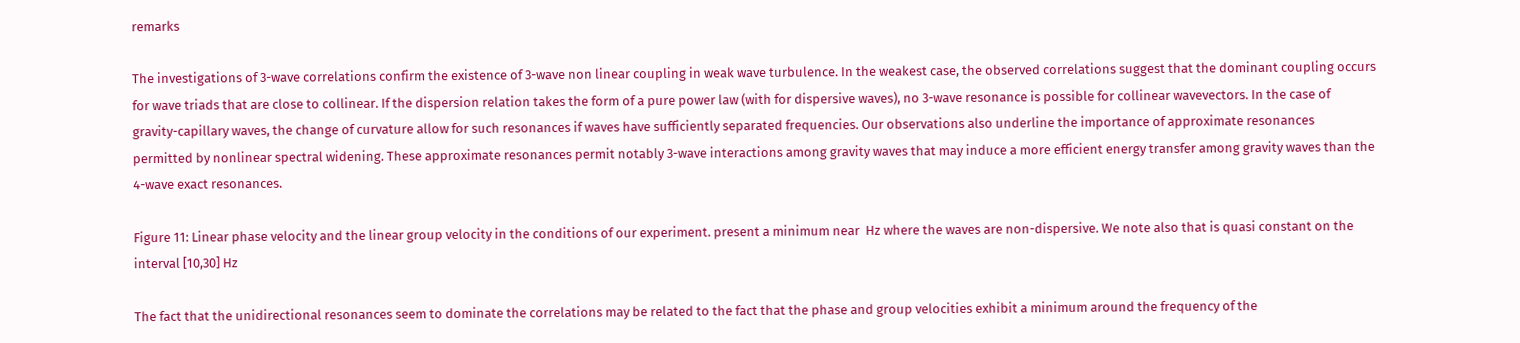remarks

The investigations of 3-wave correlations confirm the existence of 3-wave non linear coupling in weak wave turbulence. In the weakest case, the observed correlations suggest that the dominant coupling occurs for wave triads that are close to collinear. If the dispersion relation takes the form of a pure power law (with for dispersive waves), no 3-wave resonance is possible for collinear wavevectors. In the case of gravity-capillary waves, the change of curvature allow for such resonances if waves have sufficiently separated frequencies. Our observations also underline the importance of approximate resonances permitted by nonlinear spectral widening. These approximate resonances permit notably 3-wave interactions among gravity waves that may induce a more efficient energy transfer among gravity waves than the 4-wave exact resonances.

Figure 11: Linear phase velocity and the linear group velocity in the conditions of our experiment. present a minimum near  Hz where the waves are non-dispersive. We note also that is quasi constant on the interval [10,30] Hz

The fact that the unidirectional resonances seem to dominate the correlations may be related to the fact that the phase and group velocities exhibit a minimum around the frequency of the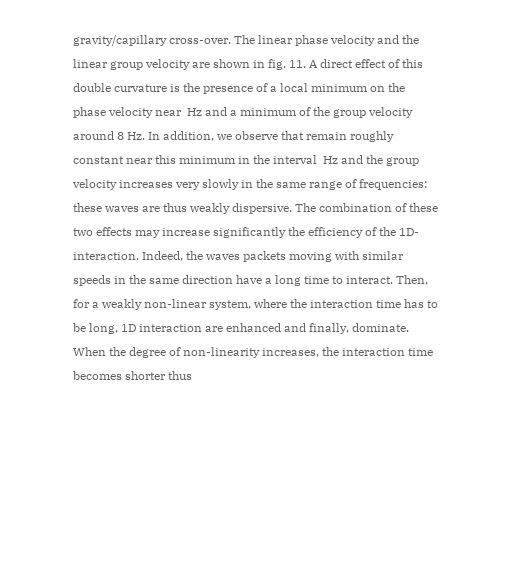gravity/capillary cross-over. The linear phase velocity and the linear group velocity are shown in fig. 11. A direct effect of this double curvature is the presence of a local minimum on the phase velocity near  Hz and a minimum of the group velocity around 8 Hz. In addition, we observe that remain roughly constant near this minimum in the interval  Hz and the group velocity increases very slowly in the same range of frequencies: these waves are thus weakly dispersive. The combination of these two effects may increase significantly the efficiency of the 1D-interaction. Indeed, the waves packets moving with similar speeds in the same direction have a long time to interact. Then, for a weakly non-linear system, where the interaction time has to be long, 1D interaction are enhanced and finally, dominate. When the degree of non-linearity increases, the interaction time becomes shorter thus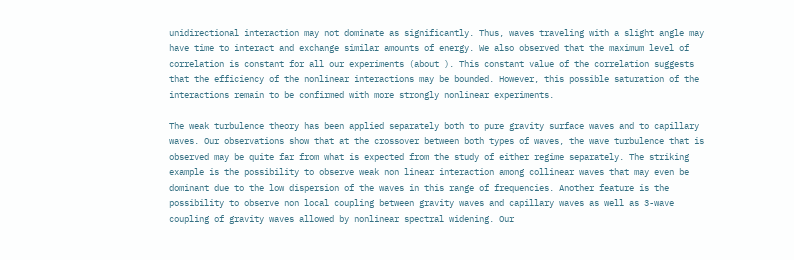unidirectional interaction may not dominate as significantly. Thus, waves traveling with a slight angle may have time to interact and exchange similar amounts of energy. We also observed that the maximum level of correlation is constant for all our experiments (about ). This constant value of the correlation suggests that the efficiency of the nonlinear interactions may be bounded. However, this possible saturation of the interactions remain to be confirmed with more strongly nonlinear experiments.

The weak turbulence theory has been applied separately both to pure gravity surface waves and to capillary waves. Our observations show that at the crossover between both types of waves, the wave turbulence that is observed may be quite far from what is expected from the study of either regime separately. The striking example is the possibility to observe weak non linear interaction among collinear waves that may even be dominant due to the low dispersion of the waves in this range of frequencies. Another feature is the possibility to observe non local coupling between gravity waves and capillary waves as well as 3-wave coupling of gravity waves allowed by nonlinear spectral widening. Our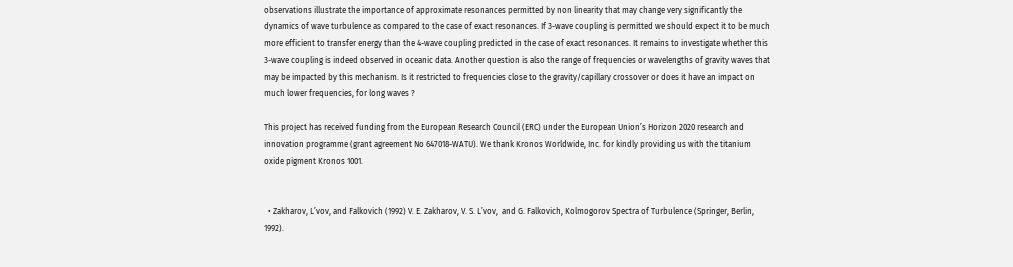observations illustrate the importance of approximate resonances permitted by non linearity that may change very significantly the dynamics of wave turbulence as compared to the case of exact resonances. If 3-wave coupling is permitted we should expect it to be much more efficient to transfer energy than the 4-wave coupling predicted in the case of exact resonances. It remains to investigate whether this 3-wave coupling is indeed observed in oceanic data. Another question is also the range of frequencies or wavelengths of gravity waves that may be impacted by this mechanism. Is it restricted to frequencies close to the gravity/capillary crossover or does it have an impact on much lower frequencies, for long waves ?

This project has received funding from the European Research Council (ERC) under the European Union’s Horizon 2020 research and innovation programme (grant agreement No 647018-WATU). We thank Kronos Worldwide, Inc. for kindly providing us with the titanium oxide pigment Kronos 1001.


  • Zakharov, L’vov, and Falkovich (1992) V. E. Zakharov, V. S. L’vov,  and G. Falkovich, Kolmogorov Spectra of Turbulence (Springer, Berlin, 1992).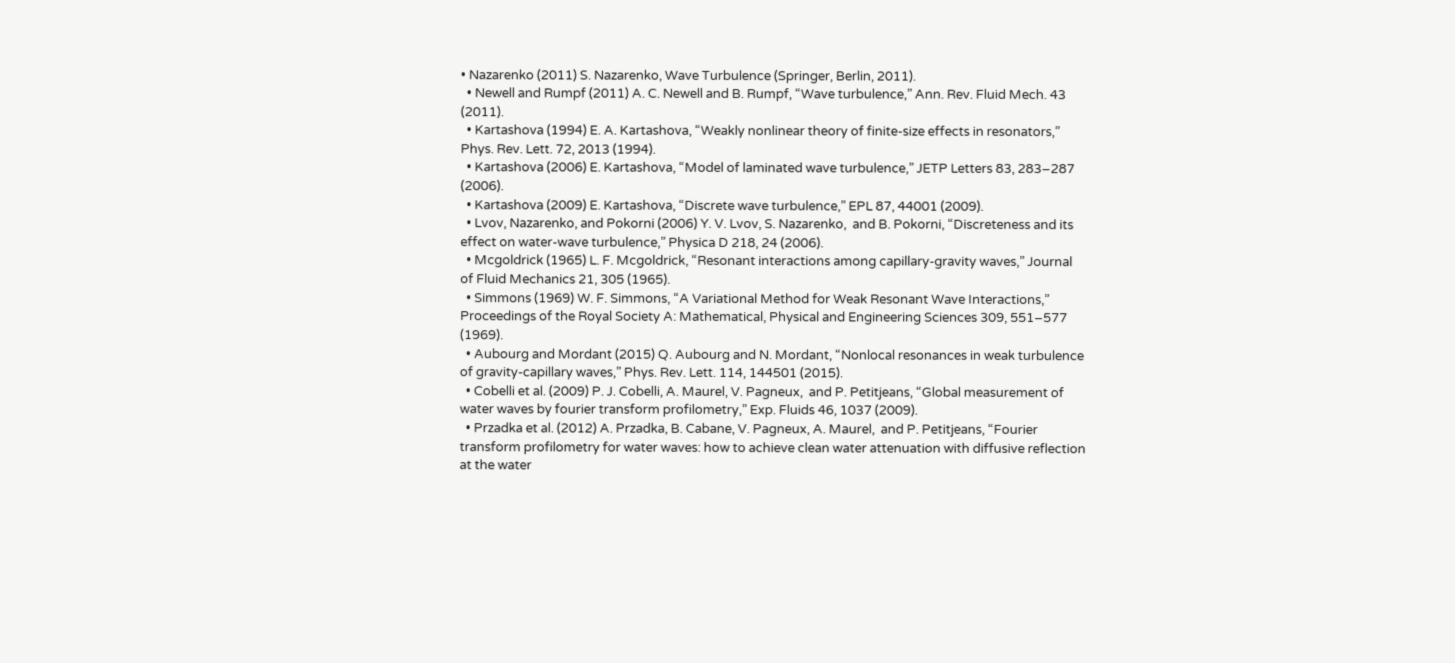• Nazarenko (2011) S. Nazarenko, Wave Turbulence (Springer, Berlin, 2011).
  • Newell and Rumpf (2011) A. C. Newell and B. Rumpf, “Wave turbulence,” Ann. Rev. Fluid Mech. 43 (2011).
  • Kartashova (1994) E. A. Kartashova, “Weakly nonlinear theory of finite-size effects in resonators,” Phys. Rev. Lett. 72, 2013 (1994).
  • Kartashova (2006) E. Kartashova, “Model of laminated wave turbulence,” JETP Letters 83, 283–287 (2006).
  • Kartashova (2009) E. Kartashova, “Discrete wave turbulence,” EPL 87, 44001 (2009).
  • Lvov, Nazarenko, and Pokorni (2006) Y. V. Lvov, S. Nazarenko,  and B. Pokorni, “Discreteness and its effect on water-wave turbulence,” Physica D 218, 24 (2006).
  • Mcgoldrick (1965) L. F. Mcgoldrick, “Resonant interactions among capillary-gravity waves,” Journal of Fluid Mechanics 21, 305 (1965).
  • Simmons (1969) W. F. Simmons, “A Variational Method for Weak Resonant Wave Interactions,” Proceedings of the Royal Society A: Mathematical, Physical and Engineering Sciences 309, 551–577 (1969).
  • Aubourg and Mordant (2015) Q. Aubourg and N. Mordant, “Nonlocal resonances in weak turbulence of gravity-capillary waves,” Phys. Rev. Lett. 114, 144501 (2015).
  • Cobelli et al. (2009) P. J. Cobelli, A. Maurel, V. Pagneux,  and P. Petitjeans, “Global measurement of water waves by fourier transform profilometry,” Exp. Fluids 46, 1037 (2009).
  • Przadka et al. (2012) A. Przadka, B. Cabane, V. Pagneux, A. Maurel,  and P. Petitjeans, “Fourier transform profilometry for water waves: how to achieve clean water attenuation with diffusive reflection at the water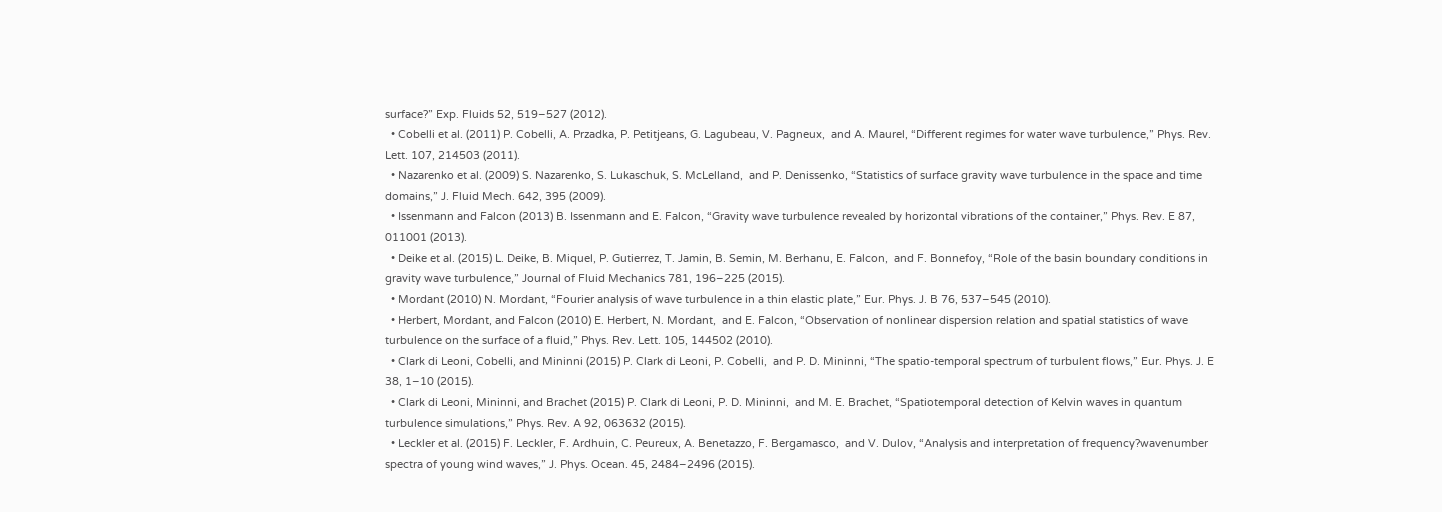surface?” Exp. Fluids 52, 519–527 (2012).
  • Cobelli et al. (2011) P. Cobelli, A. Przadka, P. Petitjeans, G. Lagubeau, V. Pagneux,  and A. Maurel, “Different regimes for water wave turbulence,” Phys. Rev. Lett. 107, 214503 (2011).
  • Nazarenko et al. (2009) S. Nazarenko, S. Lukaschuk, S. McLelland,  and P. Denissenko, “Statistics of surface gravity wave turbulence in the space and time domains,” J. Fluid Mech. 642, 395 (2009).
  • Issenmann and Falcon (2013) B. Issenmann and E. Falcon, “Gravity wave turbulence revealed by horizontal vibrations of the container,” Phys. Rev. E 87, 011001 (2013).
  • Deike et al. (2015) L. Deike, B. Miquel, P. Gutierrez, T. Jamin, B. Semin, M. Berhanu, E. Falcon,  and F. Bonnefoy, “Role of the basin boundary conditions in gravity wave turbulence,” Journal of Fluid Mechanics 781, 196–225 (2015).
  • Mordant (2010) N. Mordant, “Fourier analysis of wave turbulence in a thin elastic plate,” Eur. Phys. J. B 76, 537–545 (2010).
  • Herbert, Mordant, and Falcon (2010) E. Herbert, N. Mordant,  and E. Falcon, “Observation of nonlinear dispersion relation and spatial statistics of wave turbulence on the surface of a fluid,” Phys. Rev. Lett. 105, 144502 (2010).
  • Clark di Leoni, Cobelli, and Mininni (2015) P. Clark di Leoni, P. Cobelli,  and P. D. Mininni, “The spatio-temporal spectrum of turbulent flows,” Eur. Phys. J. E 38, 1–10 (2015).
  • Clark di Leoni, Mininni, and Brachet (2015) P. Clark di Leoni, P. D. Mininni,  and M. E. Brachet, “Spatiotemporal detection of Kelvin waves in quantum turbulence simulations,” Phys. Rev. A 92, 063632 (2015).
  • Leckler et al. (2015) F. Leckler, F. Ardhuin, C. Peureux, A. Benetazzo, F. Bergamasco,  and V. Dulov, “Analysis and interpretation of frequency?wavenumber spectra of young wind waves,” J. Phys. Ocean. 45, 2484–2496 (2015).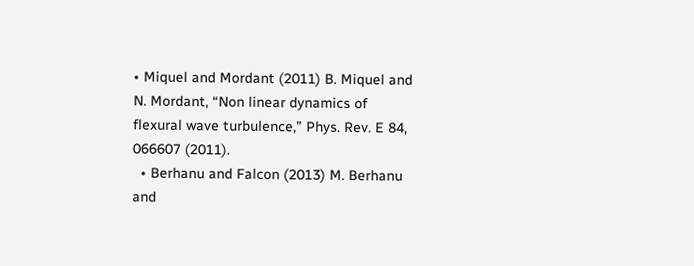• Miquel and Mordant (2011) B. Miquel and N. Mordant, “Non linear dynamics of flexural wave turbulence,” Phys. Rev. E 84, 066607 (2011).
  • Berhanu and Falcon (2013) M. Berhanu and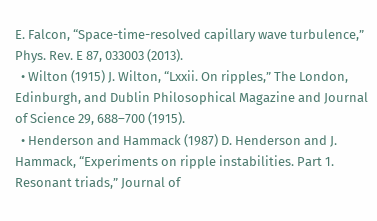E. Falcon, “Space-time-resolved capillary wave turbulence,” Phys. Rev. E 87, 033003 (2013).
  • Wilton (1915) J. Wilton, “Lxxii. On ripples,” The London, Edinburgh, and Dublin Philosophical Magazine and Journal of Science 29, 688–700 (1915).
  • Henderson and Hammack (1987) D. Henderson and J. Hammack, “Experiments on ripple instabilities. Part 1. Resonant triads,” Journal of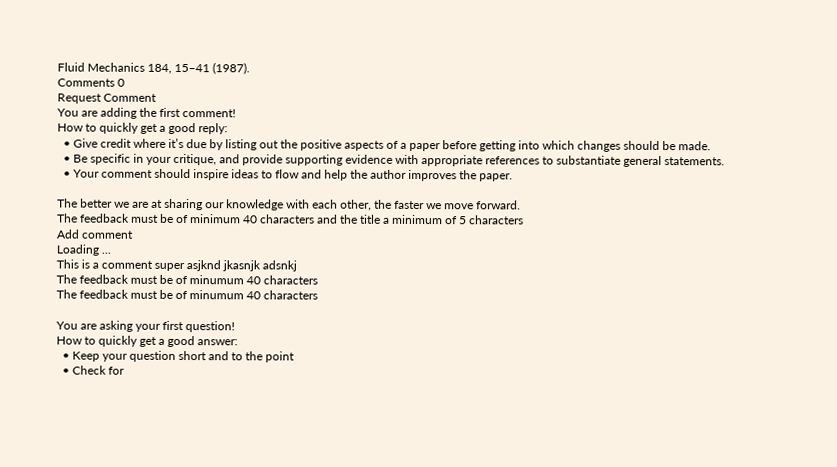Fluid Mechanics 184, 15–41 (1987).
Comments 0
Request Comment
You are adding the first comment!
How to quickly get a good reply:
  • Give credit where it’s due by listing out the positive aspects of a paper before getting into which changes should be made.
  • Be specific in your critique, and provide supporting evidence with appropriate references to substantiate general statements.
  • Your comment should inspire ideas to flow and help the author improves the paper.

The better we are at sharing our knowledge with each other, the faster we move forward.
The feedback must be of minimum 40 characters and the title a minimum of 5 characters
Add comment
Loading ...
This is a comment super asjknd jkasnjk adsnkj
The feedback must be of minumum 40 characters
The feedback must be of minumum 40 characters

You are asking your first question!
How to quickly get a good answer:
  • Keep your question short and to the point
  • Check for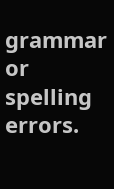grammar or spelling errors.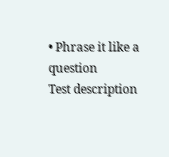• Phrase it like a question
Test description